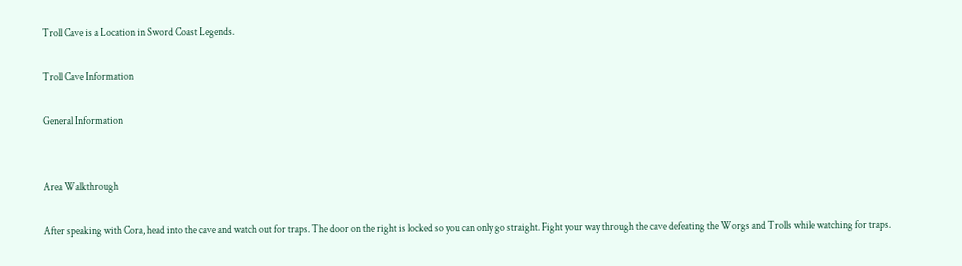Troll Cave is a Location in Sword Coast Legends.

Troll Cave Information

General Information


Area Walkthrough

After speaking with Cora, head into the cave and watch out for traps. The door on the right is locked so you can only go straight. Fight your way through the cave defeating the Worgs and Trolls while watching for traps.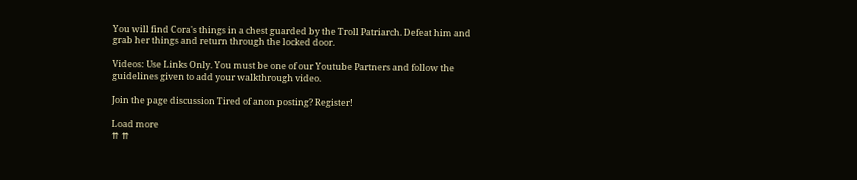You will find Cora's things in a chest guarded by the Troll Patriarch. Defeat him and grab her things and return through the locked door.

Videos: Use Links Only. You must be one of our Youtube Partners and follow the guidelines given to add your walkthrough video.

Join the page discussion Tired of anon posting? Register!

Load more
⇈ ⇈